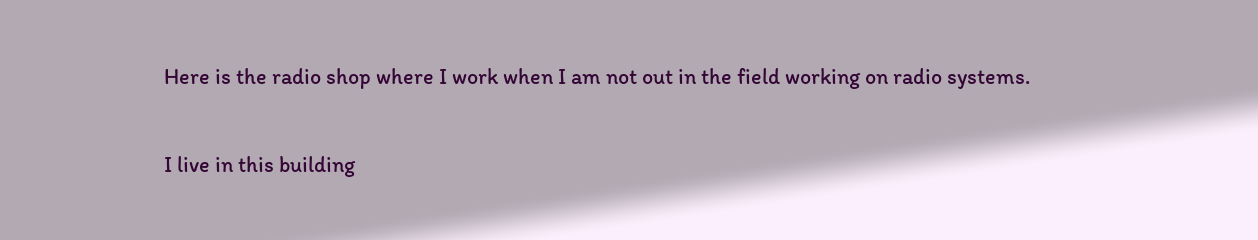Here is the radio shop where I work when I am not out in the field working on radio systems.

I live in this building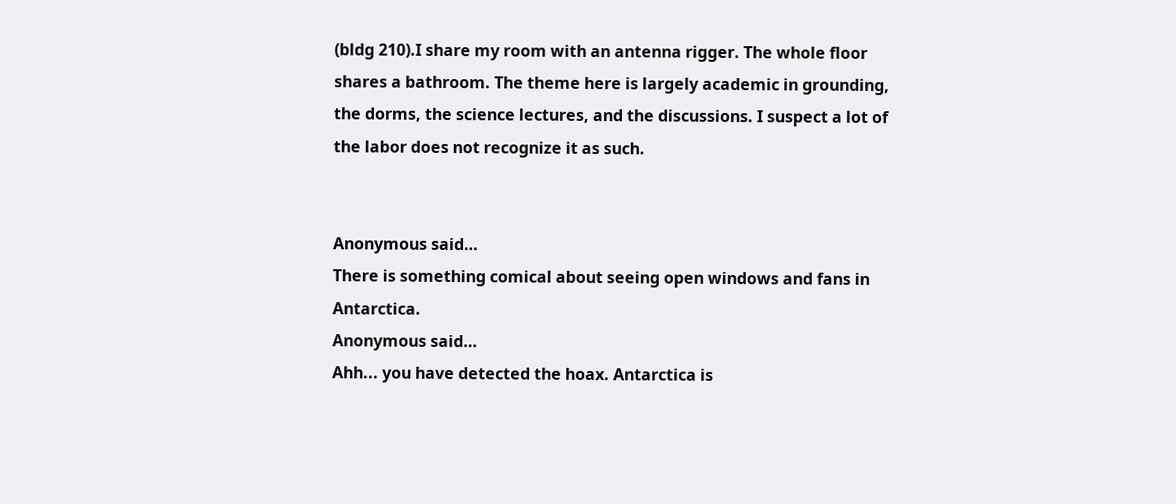(bldg 210).I share my room with an antenna rigger. The whole floor shares a bathroom. The theme here is largely academic in grounding, the dorms, the science lectures, and the discussions. I suspect a lot of the labor does not recognize it as such.


Anonymous said…
There is something comical about seeing open windows and fans in Antarctica.
Anonymous said…
Ahh... you have detected the hoax. Antarctica is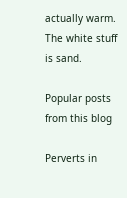actually warm. The white stuff is sand.

Popular posts from this blog

Perverts in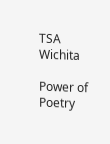TSA Wichita

Power of Poetry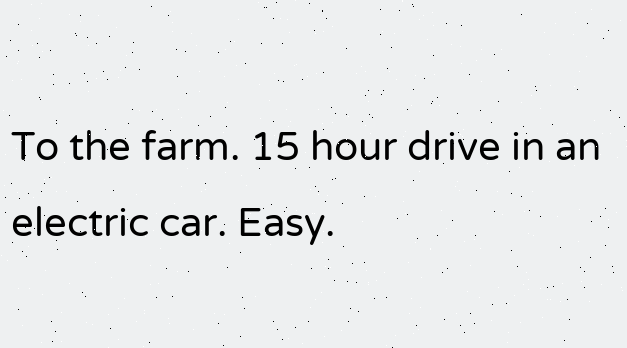To the farm. 15 hour drive in an electric car. Easy.